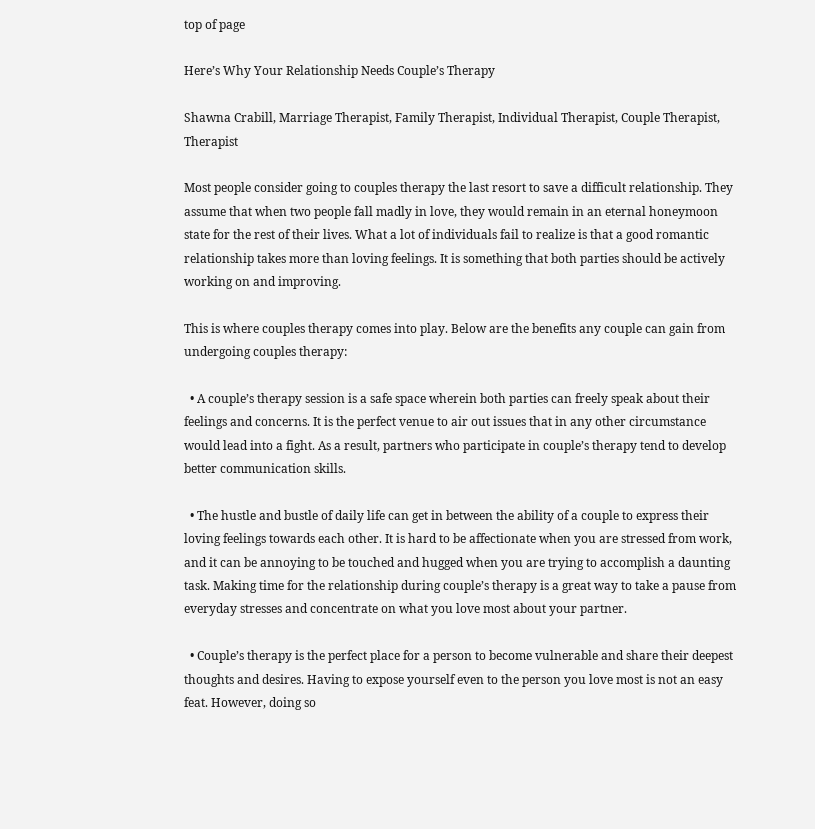top of page

Here’s Why Your Relationship Needs Couple’s Therapy

Shawna Crabill, Marriage Therapist, Family Therapist, Individual Therapist, Couple Therapist, Therapist

Most people consider going to couples therapy the last resort to save a difficult relationship. They assume that when two people fall madly in love, they would remain in an eternal honeymoon state for the rest of their lives. What a lot of individuals fail to realize is that a good romantic relationship takes more than loving feelings. It is something that both parties should be actively working on and improving.

This is where couples therapy comes into play. Below are the benefits any couple can gain from undergoing couples therapy:

  • A couple’s therapy session is a safe space wherein both parties can freely speak about their feelings and concerns. It is the perfect venue to air out issues that in any other circumstance would lead into a fight. As a result, partners who participate in couple’s therapy tend to develop better communication skills.

  • The hustle and bustle of daily life can get in between the ability of a couple to express their loving feelings towards each other. It is hard to be affectionate when you are stressed from work, and it can be annoying to be touched and hugged when you are trying to accomplish a daunting task. Making time for the relationship during couple’s therapy is a great way to take a pause from everyday stresses and concentrate on what you love most about your partner.

  • Couple’s therapy is the perfect place for a person to become vulnerable and share their deepest thoughts and desires. Having to expose yourself even to the person you love most is not an easy feat. However, doing so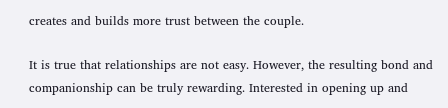creates and builds more trust between the couple.

It is true that relationships are not easy. However, the resulting bond and companionship can be truly rewarding. Interested in opening up and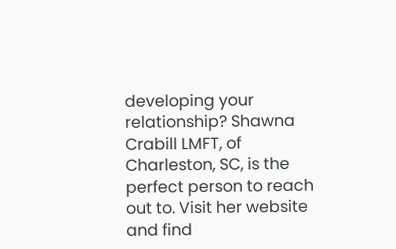developing your relationship? Shawna Crabill LMFT, of Charleston, SC, is the perfect person to reach out to. Visit her website and find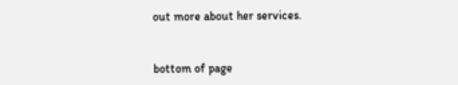out more about her services.


bottom of page